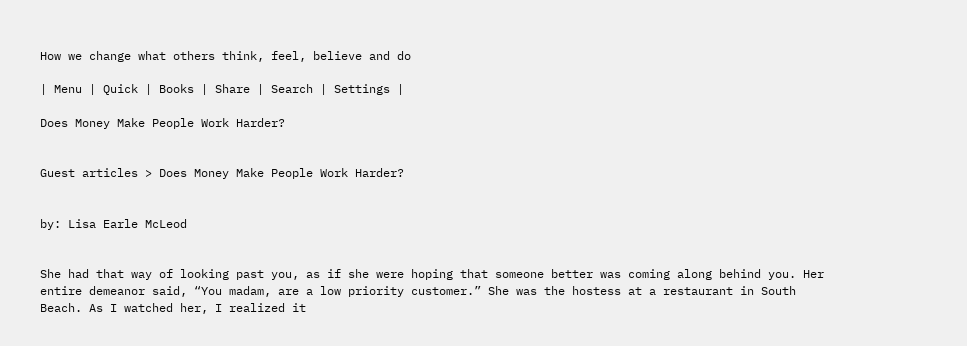How we change what others think, feel, believe and do

| Menu | Quick | Books | Share | Search | Settings |

Does Money Make People Work Harder?


Guest articles > Does Money Make People Work Harder?


by: Lisa Earle McLeod


She had that way of looking past you, as if she were hoping that someone better was coming along behind you. Her entire demeanor said, “You madam, are a low priority customer.” She was the hostess at a restaurant in South Beach. As I watched her, I realized it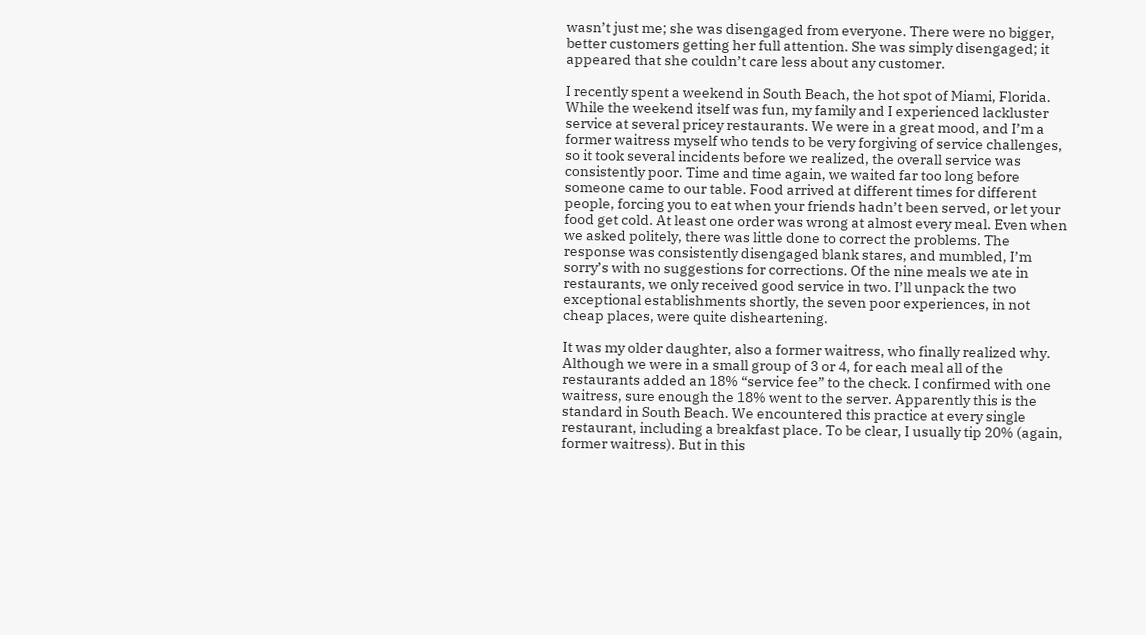wasn’t just me; she was disengaged from everyone. There were no bigger, better customers getting her full attention. She was simply disengaged; it appeared that she couldn’t care less about any customer.

I recently spent a weekend in South Beach, the hot spot of Miami, Florida. While the weekend itself was fun, my family and I experienced lackluster service at several pricey restaurants. We were in a great mood, and I’m a former waitress myself who tends to be very forgiving of service challenges, so it took several incidents before we realized, the overall service was consistently poor. Time and time again, we waited far too long before someone came to our table. Food arrived at different times for different people, forcing you to eat when your friends hadn’t been served, or let your food get cold. At least one order was wrong at almost every meal. Even when we asked politely, there was little done to correct the problems. The response was consistently disengaged blank stares, and mumbled, I’m sorry’s with no suggestions for corrections. Of the nine meals we ate in restaurants, we only received good service in two. I’ll unpack the two exceptional establishments shortly, the seven poor experiences, in not cheap places, were quite disheartening.

It was my older daughter, also a former waitress, who finally realized why. Although we were in a small group of 3 or 4, for each meal all of the restaurants added an 18% “service fee” to the check. I confirmed with one waitress, sure enough the 18% went to the server. Apparently this is the standard in South Beach. We encountered this practice at every single restaurant, including a breakfast place. To be clear, I usually tip 20% (again, former waitress). But in this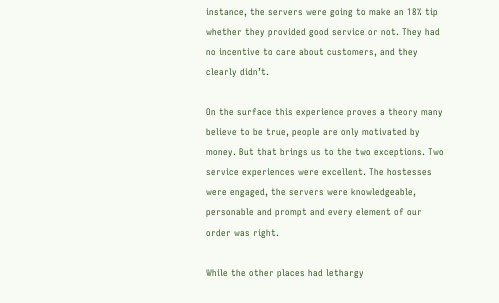instance, the servers were going to make an 18% tip whether they provided good service or not. They had no incentive to care about customers, and they clearly didn’t.

On the surface this experience proves a theory many believe to be true, people are only motivated by money. But that brings us to the two exceptions. Two service experiences were excellent. The hostesses were engaged, the servers were knowledgeable, personable and prompt and every element of our order was right.

While the other places had lethargy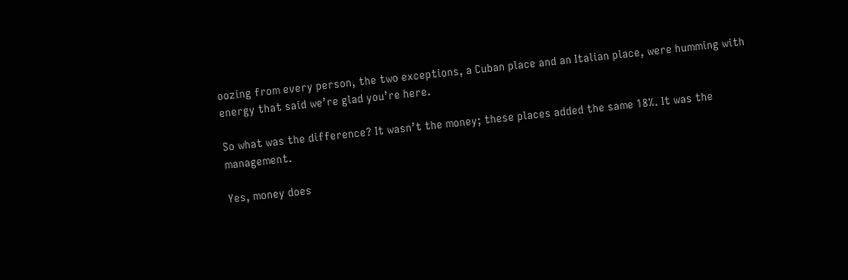oozing from every person, the two exceptions, a Cuban place and an Italian place, were humming with energy that said we’re glad you’re here.

So what was the difference? It wasn’t the money; these places added the same 18%. It was the management.

Yes, money does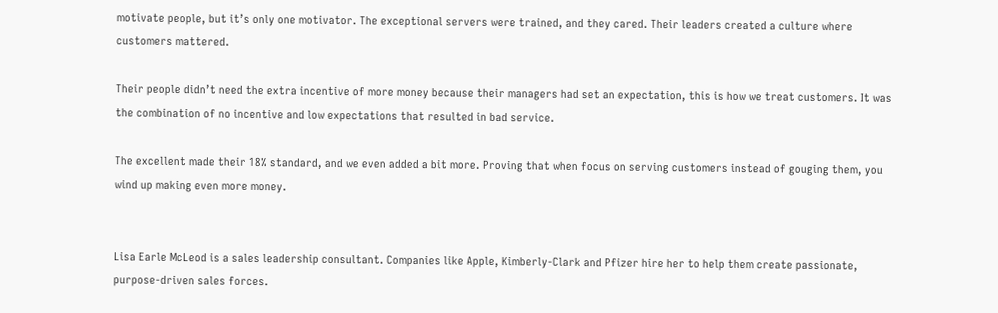motivate people, but it’s only one motivator. The exceptional servers were trained, and they cared. Their leaders created a culture where customers mattered.

Their people didn’t need the extra incentive of more money because their managers had set an expectation, this is how we treat customers. It was the combination of no incentive and low expectations that resulted in bad service.

The excellent made their 18% standard, and we even added a bit more. Proving that when focus on serving customers instead of gouging them, you wind up making even more money.


Lisa Earle McLeod is a sales leadership consultant. Companies like Apple, Kimberly-Clark and Pfizer hire her to help them create passionate, purpose-driven sales forces.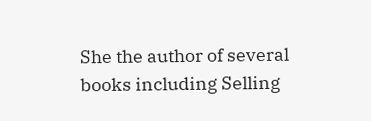She the author of several books including Selling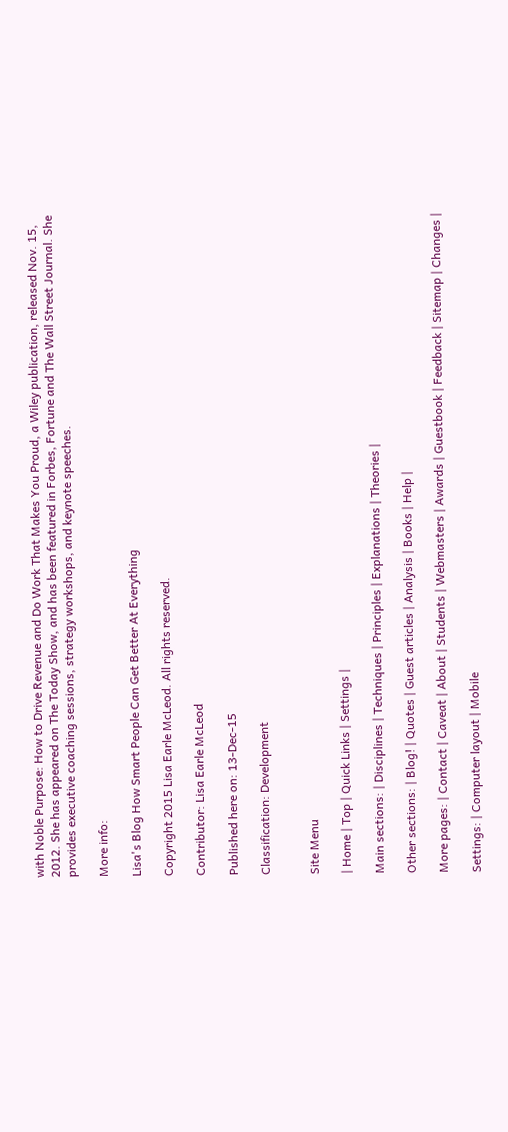with Noble Purpose: How to Drive Revenue and Do Work That Makes You Proud, a Wiley publication, released Nov. 15, 2012. She has appeared on The Today Show, and has been featured in Forbes, Fortune and The Wall Street Journal. She provides executive coaching sessions, strategy workshops, and keynote speeches.

More info:

Lisa's Blog How Smart People Can Get Better At Everything

Copyright 2015 Lisa Earle McLeod. All rights reserved.

Contributor: Lisa Earle McLeod

Published here on: 13-Dec-15

Classification: Development


Site Menu

| Home | Top | Quick Links | Settings |

Main sections: | Disciplines | Techniques | Principles | Explanations | Theories |

Other sections: | Blog! | Quotes | Guest articles | Analysis | Books | Help |

More pages: | Contact | Caveat | About | Students | Webmasters | Awards | Guestbook | Feedback | Sitemap | Changes |

Settings: | Computer layout | Mobile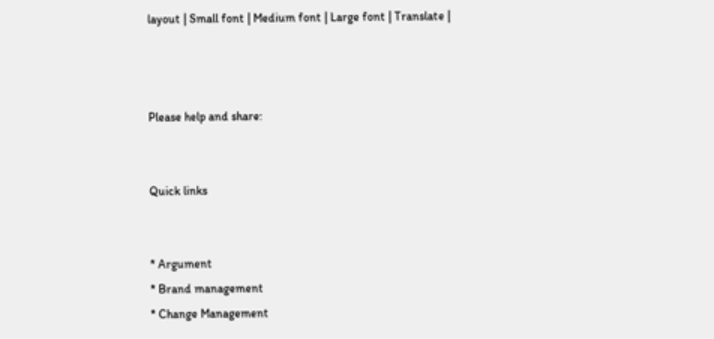layout | Small font | Medium font | Large font | Translate |



Please help and share:


Quick links


* Argument
* Brand management
* Change Management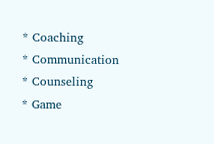* Coaching
* Communication
* Counseling
* Game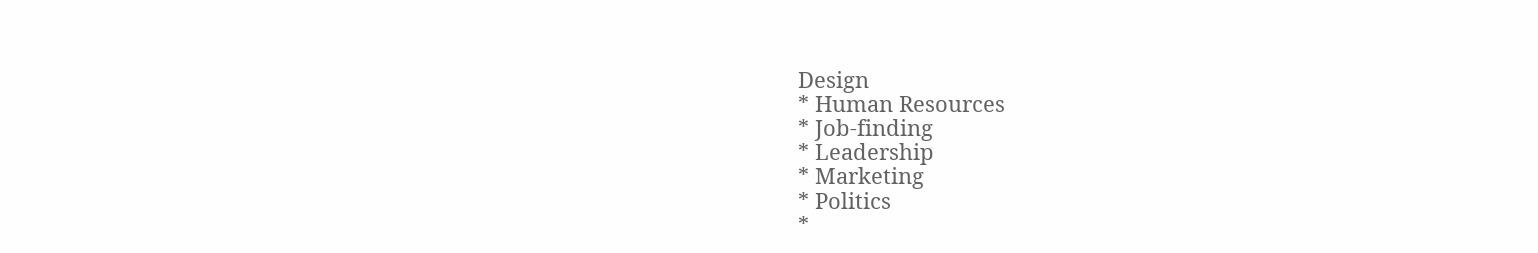Design
* Human Resources
* Job-finding
* Leadership
* Marketing
* Politics
*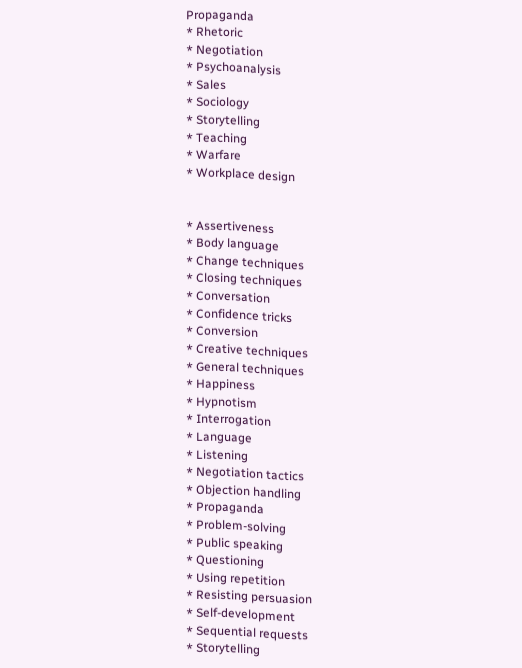Propaganda
* Rhetoric
* Negotiation
* Psychoanalysis
* Sales
* Sociology
* Storytelling
* Teaching
* Warfare
* Workplace design


* Assertiveness
* Body language
* Change techniques
* Closing techniques
* Conversation
* Confidence tricks
* Conversion
* Creative techniques
* General techniques
* Happiness
* Hypnotism
* Interrogation
* Language
* Listening
* Negotiation tactics
* Objection handling
* Propaganda
* Problem-solving
* Public speaking
* Questioning
* Using repetition
* Resisting persuasion
* Self-development
* Sequential requests
* Storytelling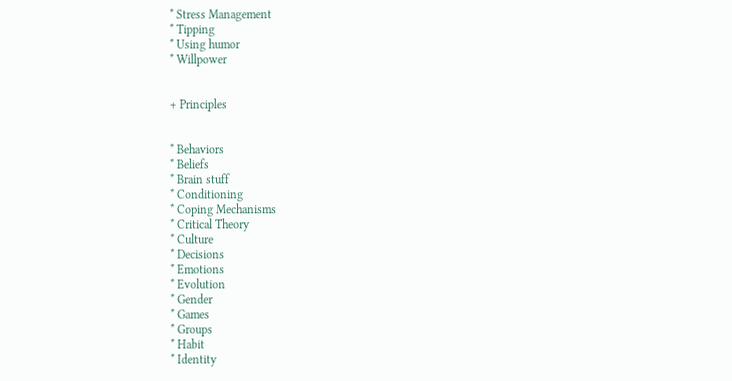* Stress Management
* Tipping
* Using humor
* Willpower


+ Principles


* Behaviors
* Beliefs
* Brain stuff
* Conditioning
* Coping Mechanisms
* Critical Theory
* Culture
* Decisions
* Emotions
* Evolution
* Gender
* Games
* Groups
* Habit
* Identity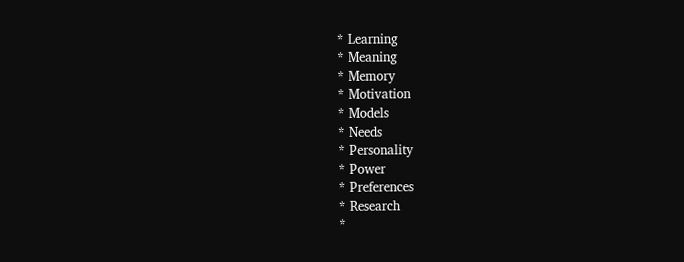* Learning
* Meaning
* Memory
* Motivation
* Models
* Needs
* Personality
* Power
* Preferences
* Research
*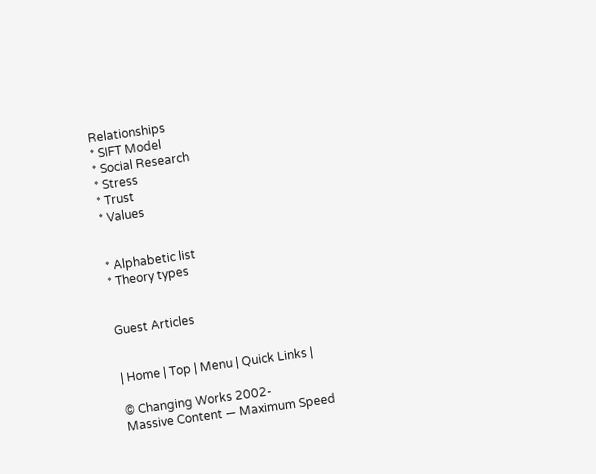Relationships
* SIFT Model
* Social Research
* Stress
* Trust
* Values


* Alphabetic list
* Theory types


Guest Articles


| Home | Top | Menu | Quick Links |

© Changing Works 2002-
Massive Content — Maximum Speed